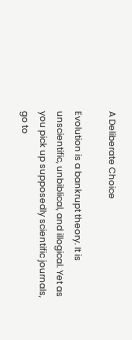A Deliberate Choice

Evolution is a bankrupt theory. It is unscientific, unbiblical, and illogical. Yet as you pick up supposedly scientific journals, go to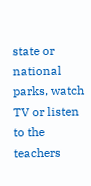state or national parks, watch TV or listen to the teachers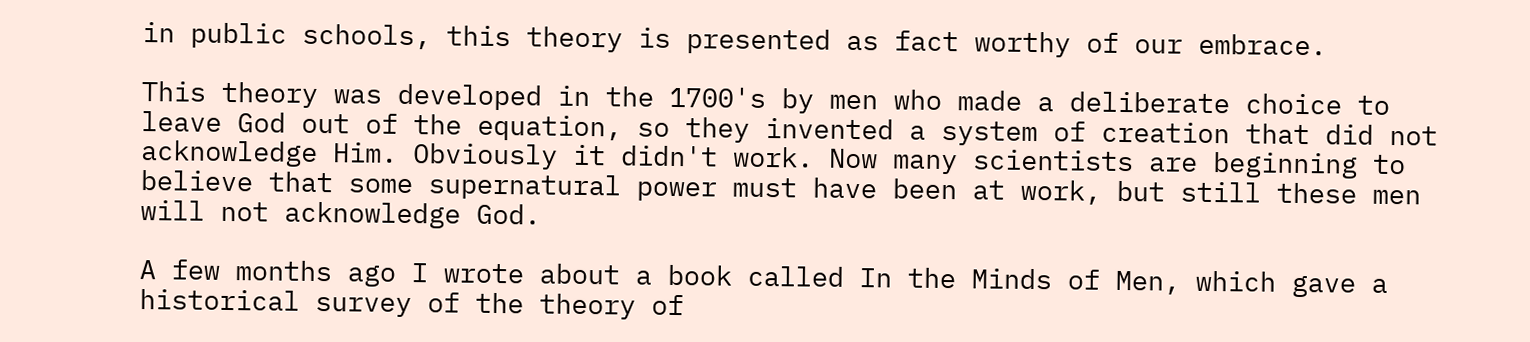in public schools, this theory is presented as fact worthy of our embrace.

This theory was developed in the 1700's by men who made a deliberate choice to leave God out of the equation, so they invented a system of creation that did not acknowledge Him. Obviously it didn't work. Now many scientists are beginning to believe that some supernatural power must have been at work, but still these men will not acknowledge God.

A few months ago I wrote about a book called In the Minds of Men, which gave a historical survey of the theory of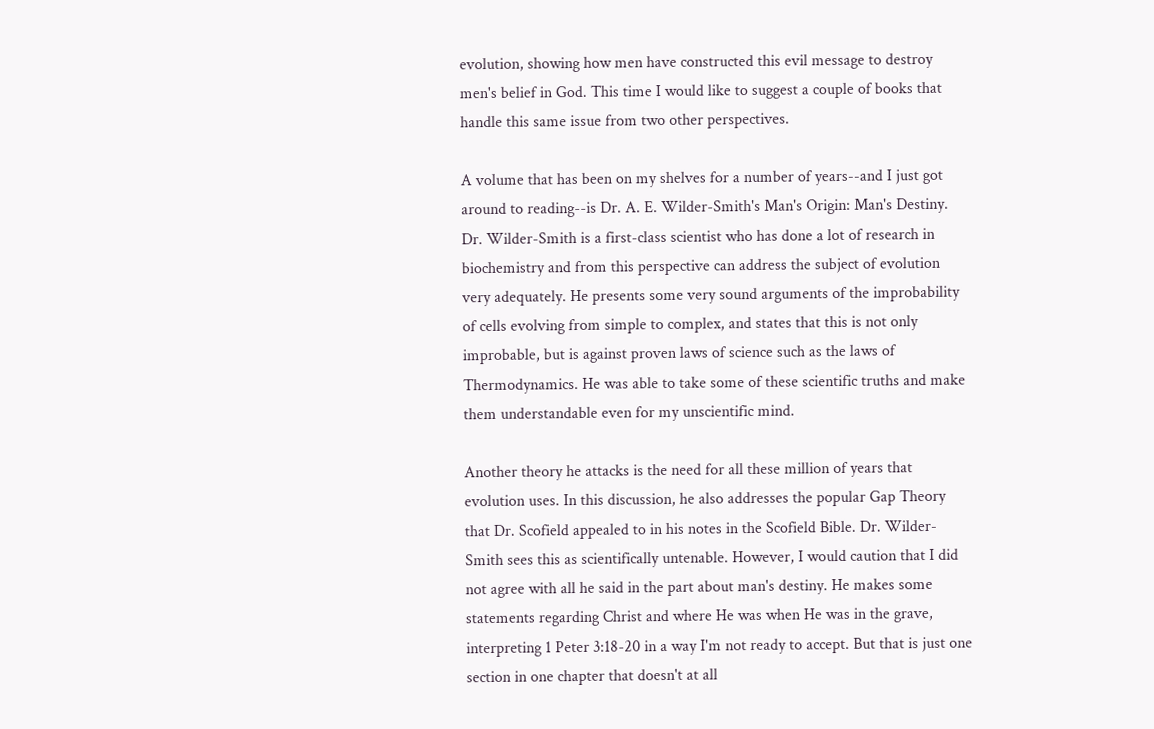evolution, showing how men have constructed this evil message to destroy men's belief in God. This time I would like to suggest a couple of books that handle this same issue from two other perspectives.

A volume that has been on my shelves for a number of years--and I just got around to reading--is Dr. A. E. Wilder-Smith's Man's Origin: Man's Destiny. Dr. Wilder-Smith is a first-class scientist who has done a lot of research in biochemistry and from this perspective can address the subject of evolution very adequately. He presents some very sound arguments of the improbability of cells evolving from simple to complex, and states that this is not only improbable, but is against proven laws of science such as the laws of Thermodynamics. He was able to take some of these scientific truths and make them understandable even for my unscientific mind.

Another theory he attacks is the need for all these million of years that evolution uses. In this discussion, he also addresses the popular Gap Theory that Dr. Scofield appealed to in his notes in the Scofield Bible. Dr. Wilder-Smith sees this as scientifically untenable. However, I would caution that I did not agree with all he said in the part about man's destiny. He makes some statements regarding Christ and where He was when He was in the grave, interpreting 1 Peter 3:18-20 in a way I'm not ready to accept. But that is just one section in one chapter that doesn't at all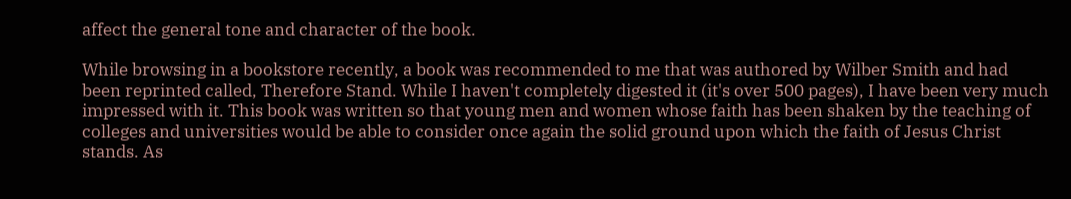affect the general tone and character of the book.

While browsing in a bookstore recently, a book was recommended to me that was authored by Wilber Smith and had been reprinted called, Therefore Stand. While I haven't completely digested it (it's over 500 pages), I have been very much impressed with it. This book was written so that young men and women whose faith has been shaken by the teaching of colleges and universities would be able to consider once again the solid ground upon which the faith of Jesus Christ stands. As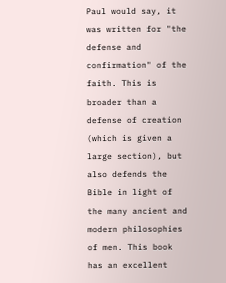Paul would say, it was written for "the defense and confirmation" of the faith. This is broader than a defense of creation (which is given a large section), but also defends the Bible in light of the many ancient and modern philosophies of men. This book has an excellent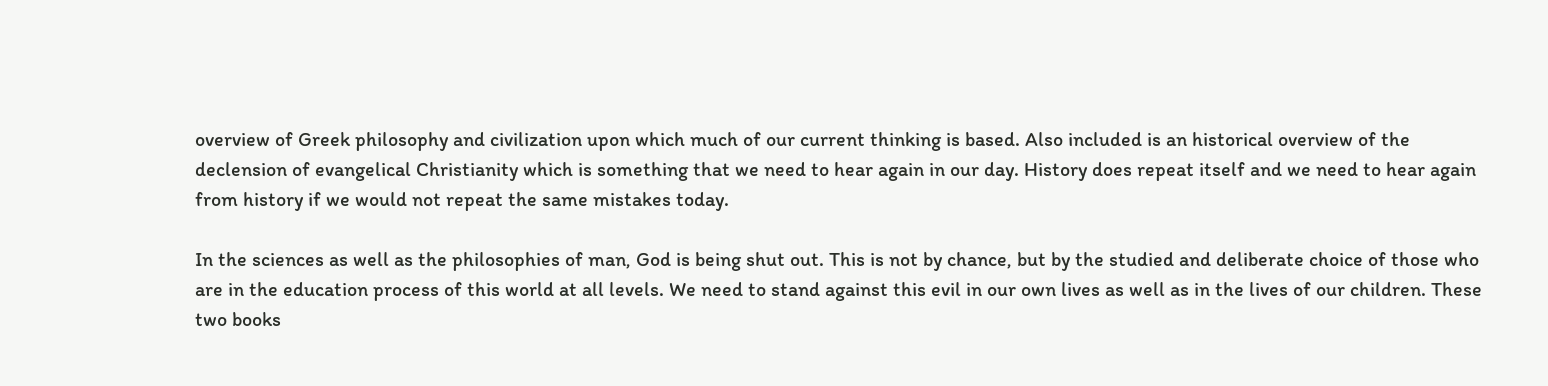overview of Greek philosophy and civilization upon which much of our current thinking is based. Also included is an historical overview of the declension of evangelical Christianity which is something that we need to hear again in our day. History does repeat itself and we need to hear again from history if we would not repeat the same mistakes today.

In the sciences as well as the philosophies of man, God is being shut out. This is not by chance, but by the studied and deliberate choice of those who are in the education process of this world at all levels. We need to stand against this evil in our own lives as well as in the lives of our children. These two books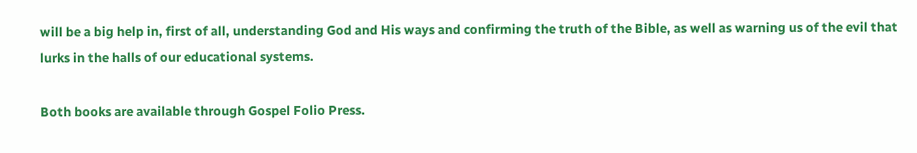will be a big help in, first of all, understanding God and His ways and confirming the truth of the Bible, as well as warning us of the evil that lurks in the halls of our educational systems.

Both books are available through Gospel Folio Press.